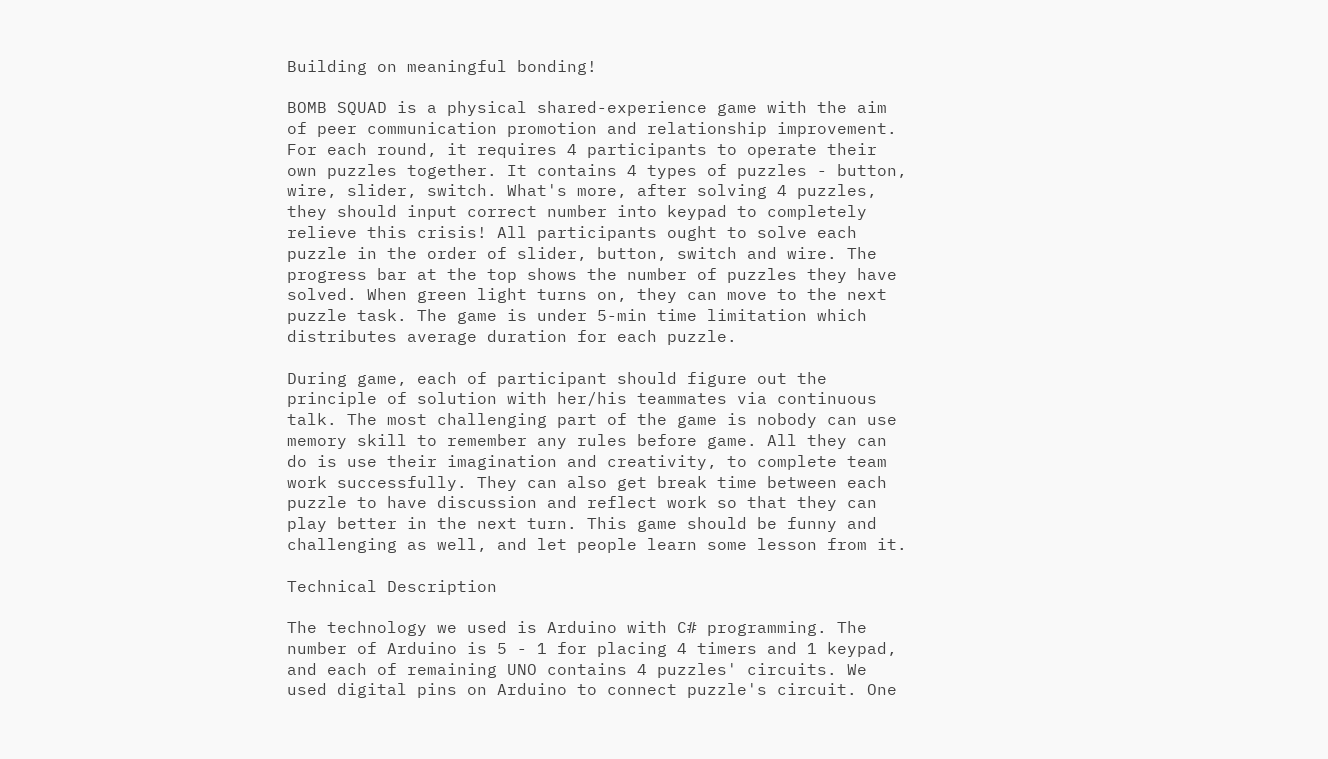Building on meaningful bonding!

BOMB SQUAD is a physical shared-experience game with the aim of peer communication promotion and relationship improvement. For each round, it requires 4 participants to operate their own puzzles together. It contains 4 types of puzzles - button, wire, slider, switch. What's more, after solving 4 puzzles, they should input correct number into keypad to completely relieve this crisis! All participants ought to solve each puzzle in the order of slider, button, switch and wire. The progress bar at the top shows the number of puzzles they have solved. When green light turns on, they can move to the next puzzle task. The game is under 5-min time limitation which distributes average duration for each puzzle.

During game, each of participant should figure out the principle of solution with her/his teammates via continuous talk. The most challenging part of the game is nobody can use memory skill to remember any rules before game. All they can do is use their imagination and creativity, to complete team work successfully. They can also get break time between each puzzle to have discussion and reflect work so that they can play better in the next turn. This game should be funny and challenging as well, and let people learn some lesson from it.

Technical Description

The technology we used is Arduino with C# programming. The number of Arduino is 5 - 1 for placing 4 timers and 1 keypad, and each of remaining UNO contains 4 puzzles' circuits. We used digital pins on Arduino to connect puzzle's circuit. One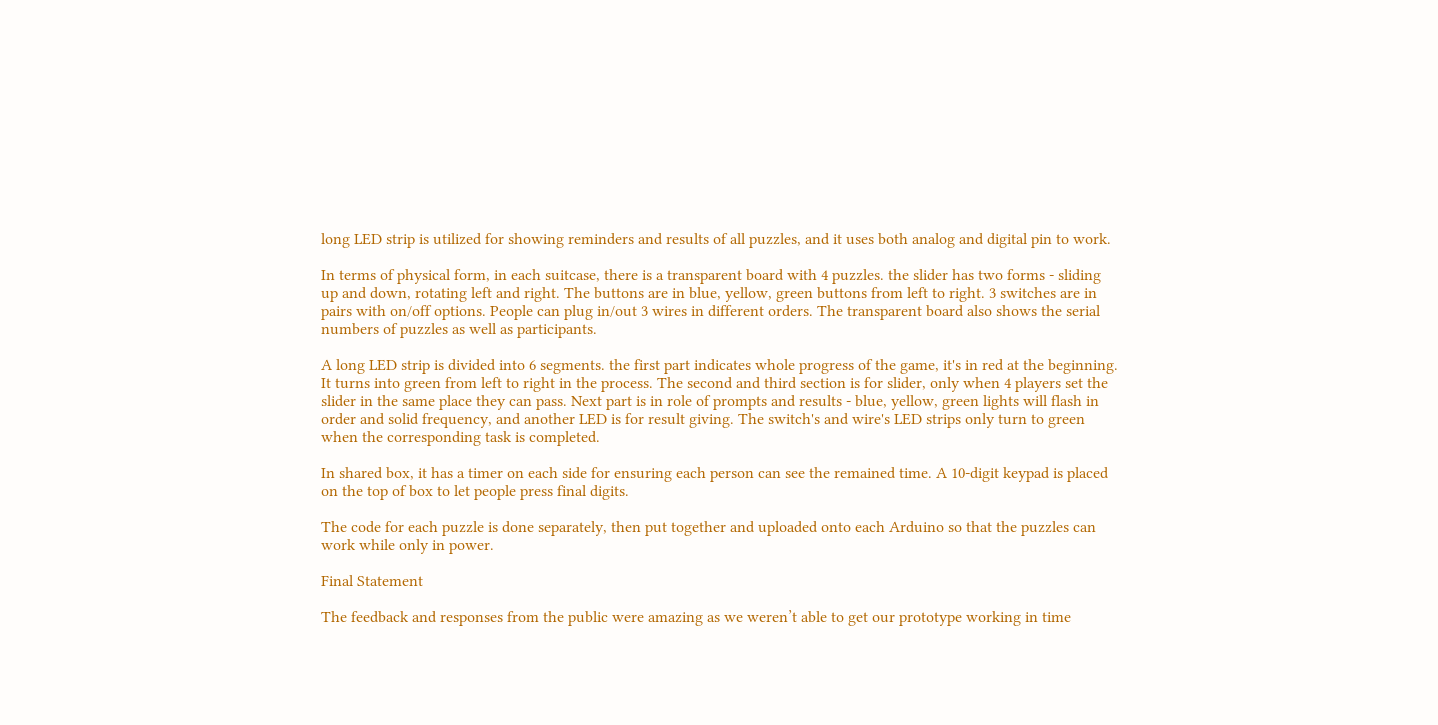long LED strip is utilized for showing reminders and results of all puzzles, and it uses both analog and digital pin to work.

In terms of physical form, in each suitcase, there is a transparent board with 4 puzzles. the slider has two forms - sliding up and down, rotating left and right. The buttons are in blue, yellow, green buttons from left to right. 3 switches are in pairs with on/off options. People can plug in/out 3 wires in different orders. The transparent board also shows the serial numbers of puzzles as well as participants.

A long LED strip is divided into 6 segments. the first part indicates whole progress of the game, it's in red at the beginning. It turns into green from left to right in the process. The second and third section is for slider, only when 4 players set the slider in the same place they can pass. Next part is in role of prompts and results - blue, yellow, green lights will flash in order and solid frequency, and another LED is for result giving. The switch's and wire's LED strips only turn to green when the corresponding task is completed.

In shared box, it has a timer on each side for ensuring each person can see the remained time. A 10-digit keypad is placed on the top of box to let people press final digits.

The code for each puzzle is done separately, then put together and uploaded onto each Arduino so that the puzzles can work while only in power.

Final Statement

The feedback and responses from the public were amazing as we weren’t able to get our prototype working in time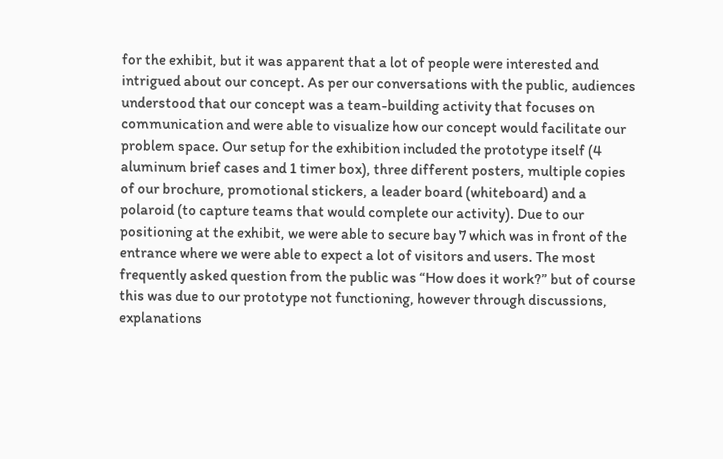for the exhibit, but it was apparent that a lot of people were interested and intrigued about our concept. As per our conversations with the public, audiences understood that our concept was a team-building activity that focuses on communication and were able to visualize how our concept would facilitate our problem space. Our setup for the exhibition included the prototype itself (4 aluminum brief cases and 1 timer box), three different posters, multiple copies of our brochure, promotional stickers, a leader board (whiteboard) and a polaroid (to capture teams that would complete our activity). Due to our positioning at the exhibit, we were able to secure bay 7 which was in front of the entrance where we were able to expect a lot of visitors and users. The most frequently asked question from the public was “How does it work?” but of course this was due to our prototype not functioning, however through discussions, explanations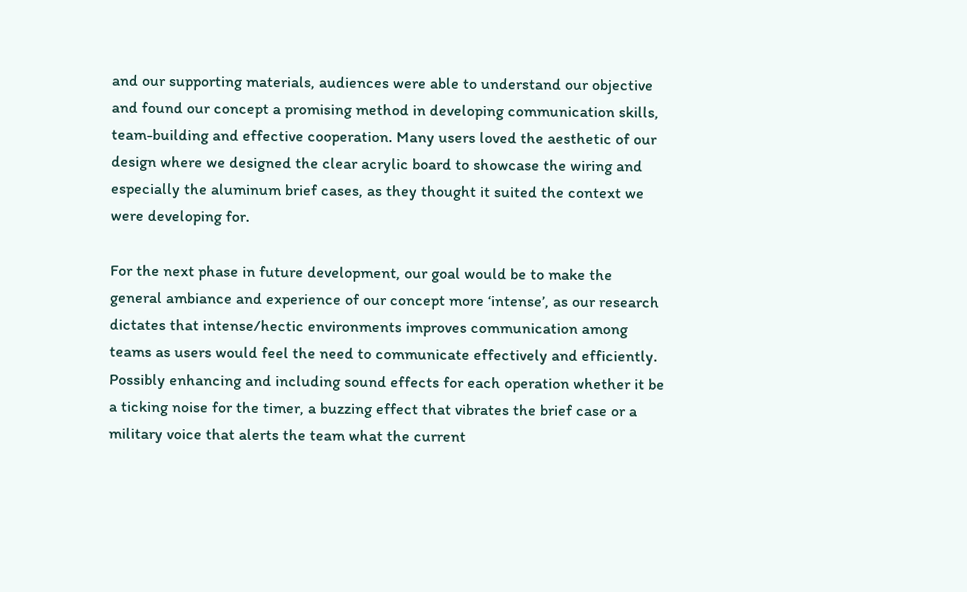and our supporting materials, audiences were able to understand our objective and found our concept a promising method in developing communication skills, team-building and effective cooperation. Many users loved the aesthetic of our design where we designed the clear acrylic board to showcase the wiring and especially the aluminum brief cases, as they thought it suited the context we were developing for.

For the next phase in future development, our goal would be to make the general ambiance and experience of our concept more ‘intense’, as our research dictates that intense/hectic environments improves communication among teams as users would feel the need to communicate effectively and efficiently. Possibly enhancing and including sound effects for each operation whether it be a ticking noise for the timer, a buzzing effect that vibrates the brief case or a military voice that alerts the team what the current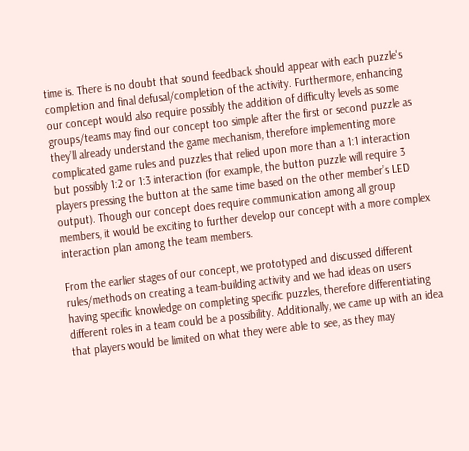time is. There is no doubt that sound feedback should appear with each puzzle's completion and final defusal/completion of the activity. Furthermore, enhancing our concept would also require possibly the addition of difficulty levels as some groups/teams may find our concept too simple after the first or second puzzle as they’ll already understand the game mechanism, therefore implementing more complicated game rules and puzzles that relied upon more than a 1:1 interaction but possibly 1:2 or 1:3 interaction (for example, the button puzzle will require 3 players pressing the button at the same time based on the other member’s LED output). Though our concept does require communication among all group members, it would be exciting to further develop our concept with a more complex interaction plan among the team members.

From the earlier stages of our concept, we prototyped and discussed different rules/methods on creating a team-building activity and we had ideas on users having specific knowledge on completing specific puzzles, therefore differentiating different roles in a team could be a possibility. Additionally, we came up with an idea that players would be limited on what they were able to see, as they may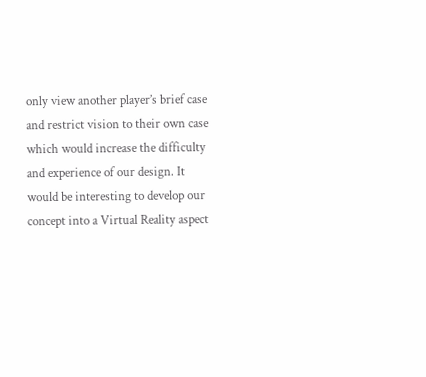only view another player’s brief case and restrict vision to their own case which would increase the difficulty and experience of our design. It would be interesting to develop our concept into a Virtual Reality aspect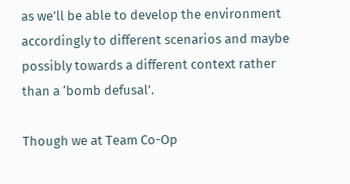as we’ll be able to develop the environment accordingly to different scenarios and maybe possibly towards a different context rather than a ‘bomb defusal’.

Though we at Team Co-Op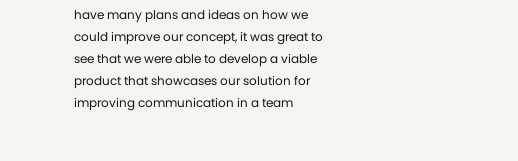have many plans and ideas on how we could improve our concept, it was great to see that we were able to develop a viable product that showcases our solution for improving communication in a team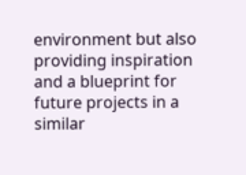environment but also providing inspiration and a blueprint for future projects in a similar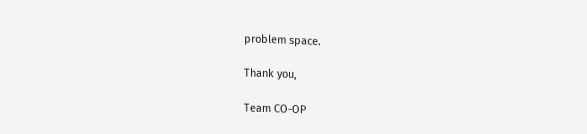problem space.

Thank you,

Team CO-OP